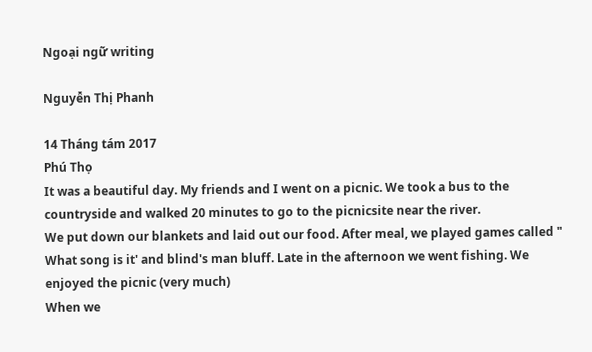Ngoại ngữ writing

Nguyễn Thị Phanh

14 Tháng tám 2017
Phú Thọ
It was a beautiful day. My friends and I went on a picnic. We took a bus to the countryside and walked 20 minutes to go to the picnicsite near the river.
We put down our blankets and laid out our food. After meal, we played games called " What song is it' and blind's man bluff. Late in the afternoon we went fishing. We enjoyed the picnic (very much)
When we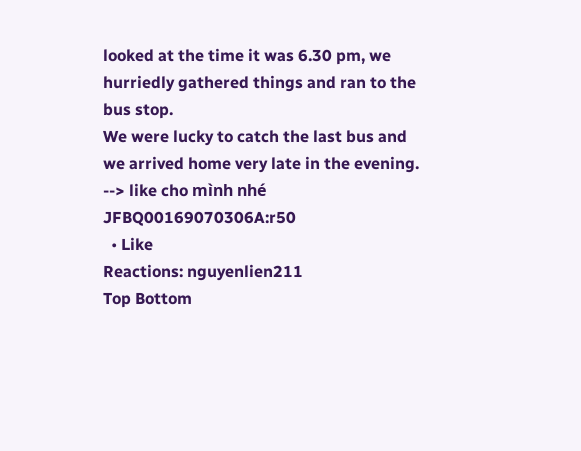looked at the time it was 6.30 pm, we hurriedly gathered things and ran to the bus stop.
We were lucky to catch the last bus and we arrived home very late in the evening.
--> like cho mình nhé JFBQ00169070306A:r50
  • Like
Reactions: nguyenlien211
Top Bottom